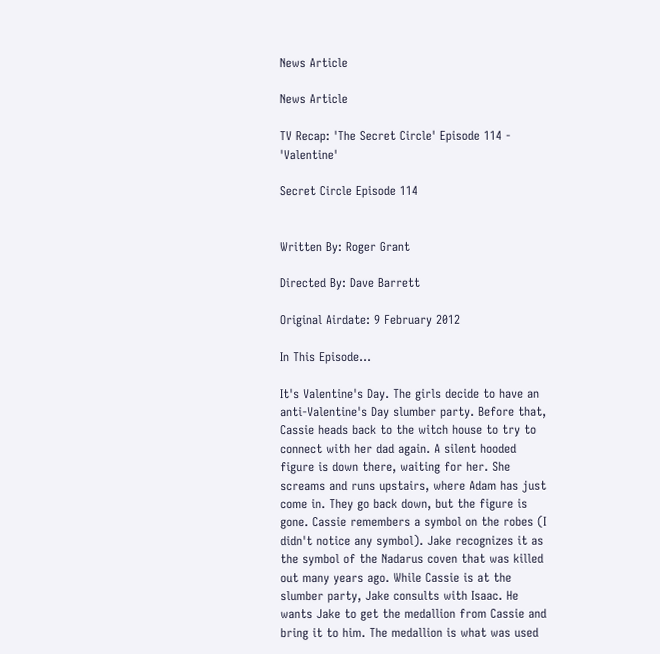News Article

News Article

TV Recap: 'The Secret Circle' Episode 114 - 'Valentine'

Secret Circle Episode 114


Written By: Roger Grant

Directed By: Dave Barrett

Original Airdate: 9 February 2012

In This Episode...

It's Valentine's Day. The girls decide to have an anti-Valentine's Day slumber party. Before that, Cassie heads back to the witch house to try to connect with her dad again. A silent hooded figure is down there, waiting for her. She screams and runs upstairs, where Adam has just come in. They go back down, but the figure is gone. Cassie remembers a symbol on the robes (I didn't notice any symbol). Jake recognizes it as the symbol of the Nadarus coven that was killed out many years ago. While Cassie is at the slumber party, Jake consults with Isaac. He wants Jake to get the medallion from Cassie and bring it to him. The medallion is what was used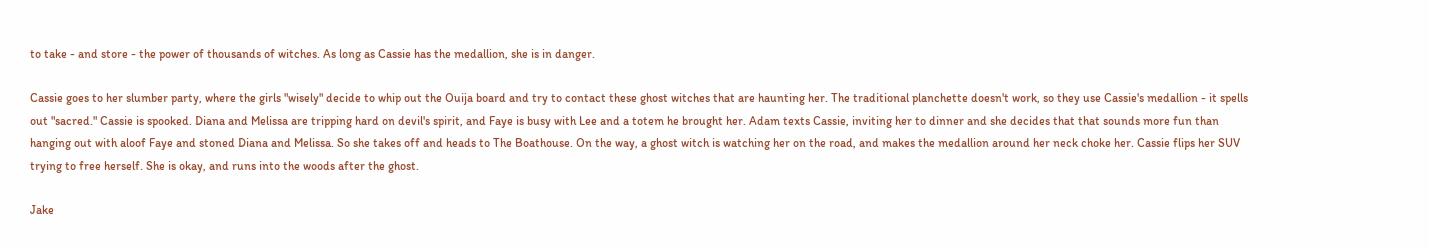to take - and store - the power of thousands of witches. As long as Cassie has the medallion, she is in danger.

Cassie goes to her slumber party, where the girls "wisely" decide to whip out the Ouija board and try to contact these ghost witches that are haunting her. The traditional planchette doesn't work, so they use Cassie's medallion - it spells out "sacred." Cassie is spooked. Diana and Melissa are tripping hard on devil's spirit, and Faye is busy with Lee and a totem he brought her. Adam texts Cassie, inviting her to dinner and she decides that that sounds more fun than hanging out with aloof Faye and stoned Diana and Melissa. So she takes off and heads to The Boathouse. On the way, a ghost witch is watching her on the road, and makes the medallion around her neck choke her. Cassie flips her SUV trying to free herself. She is okay, and runs into the woods after the ghost.

Jake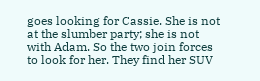goes looking for Cassie. She is not at the slumber party; she is not with Adam. So the two join forces to look for her. They find her SUV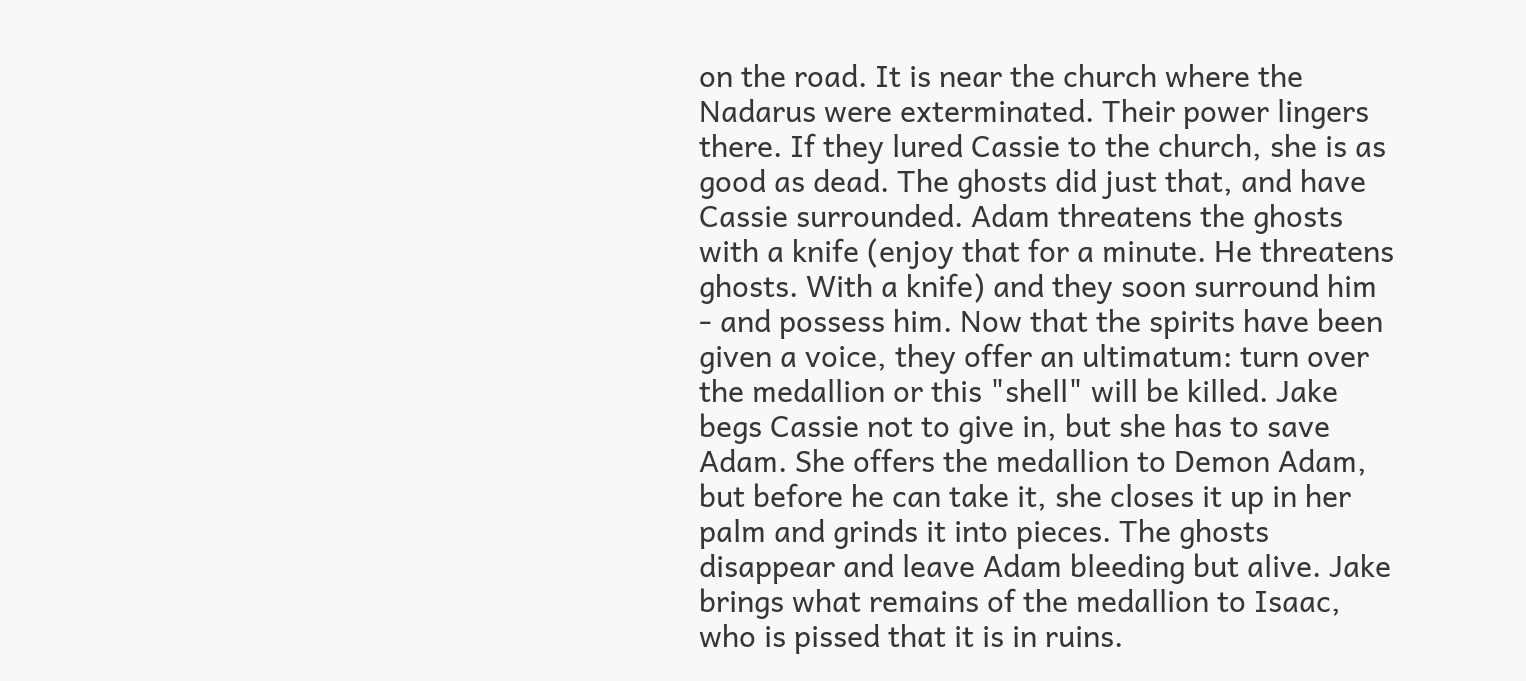on the road. It is near the church where the Nadarus were exterminated. Their power lingers there. If they lured Cassie to the church, she is as good as dead. The ghosts did just that, and have Cassie surrounded. Adam threatens the ghosts with a knife (enjoy that for a minute. He threatens ghosts. With a knife) and they soon surround him - and possess him. Now that the spirits have been given a voice, they offer an ultimatum: turn over the medallion or this "shell" will be killed. Jake begs Cassie not to give in, but she has to save Adam. She offers the medallion to Demon Adam, but before he can take it, she closes it up in her palm and grinds it into pieces. The ghosts disappear and leave Adam bleeding but alive. Jake brings what remains of the medallion to Isaac, who is pissed that it is in ruins.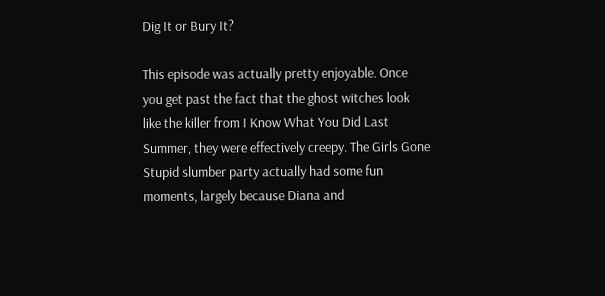Dig It or Bury It?

This episode was actually pretty enjoyable. Once you get past the fact that the ghost witches look like the killer from I Know What You Did Last Summer, they were effectively creepy. The Girls Gone Stupid slumber party actually had some fun moments, largely because Diana and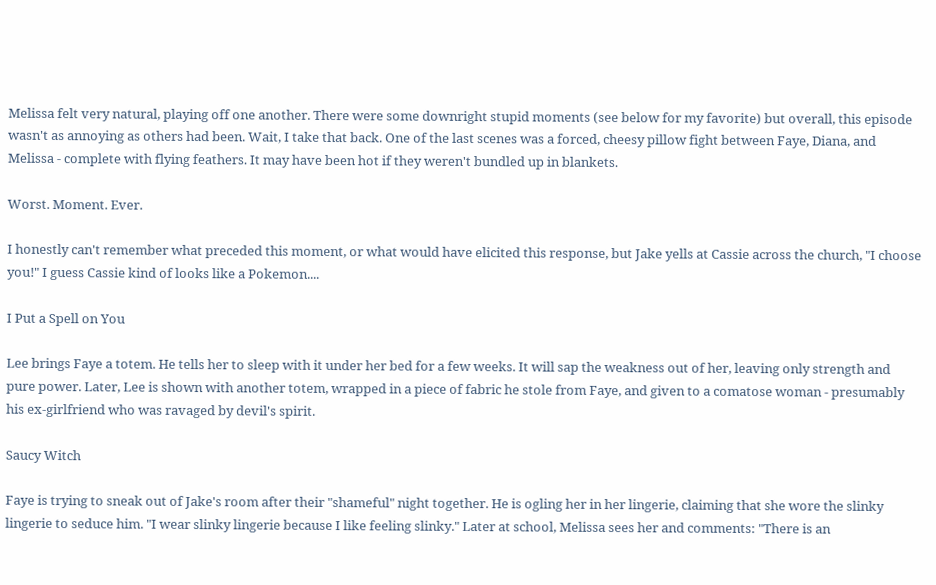Melissa felt very natural, playing off one another. There were some downright stupid moments (see below for my favorite) but overall, this episode wasn't as annoying as others had been. Wait, I take that back. One of the last scenes was a forced, cheesy pillow fight between Faye, Diana, and Melissa - complete with flying feathers. It may have been hot if they weren't bundled up in blankets.

Worst. Moment. Ever.

I honestly can't remember what preceded this moment, or what would have elicited this response, but Jake yells at Cassie across the church, "I choose you!" I guess Cassie kind of looks like a Pokemon....

I Put a Spell on You

Lee brings Faye a totem. He tells her to sleep with it under her bed for a few weeks. It will sap the weakness out of her, leaving only strength and pure power. Later, Lee is shown with another totem, wrapped in a piece of fabric he stole from Faye, and given to a comatose woman - presumably his ex-girlfriend who was ravaged by devil's spirit.

Saucy Witch

Faye is trying to sneak out of Jake's room after their "shameful" night together. He is ogling her in her lingerie, claiming that she wore the slinky lingerie to seduce him. "I wear slinky lingerie because I like feeling slinky." Later at school, Melissa sees her and comments: "There is an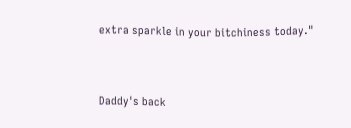extra sparkle in your bitchiness today."


Daddy's back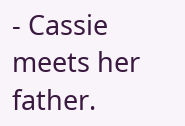- Cassie meets her father.